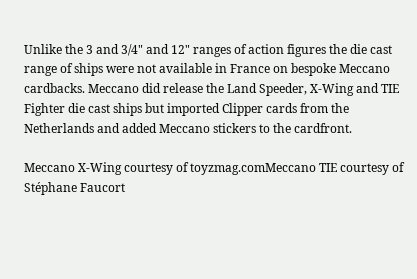Unlike the 3 and 3/4" and 12" ranges of action figures the die cast range of ships were not available in France on bespoke Meccano cardbacks. Meccano did release the Land Speeder, X-Wing and TIE Fighter die cast ships but imported Clipper cards from the Netherlands and added Meccano stickers to the cardfront.

Meccano X-Wing courtesy of toyzmag.comMeccano TIE courtesy of Stéphane Faucort